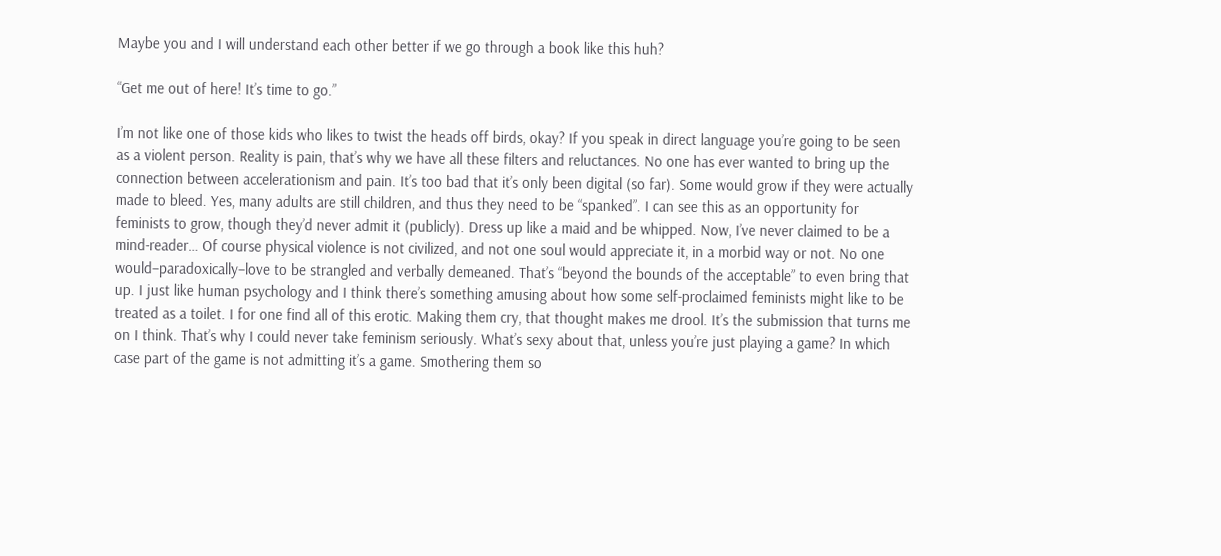Maybe you and I will understand each other better if we go through a book like this huh?

“Get me out of here! It’s time to go.”

I’m not like one of those kids who likes to twist the heads off birds, okay? If you speak in direct language you’re going to be seen as a violent person. Reality is pain, that’s why we have all these filters and reluctances. No one has ever wanted to bring up the connection between accelerationism and pain. It’s too bad that it’s only been digital (so far). Some would grow if they were actually made to bleed. Yes, many adults are still children, and thus they need to be “spanked”. I can see this as an opportunity for feminists to grow, though they’d never admit it (publicly). Dress up like a maid and be whipped. Now, I’ve never claimed to be a mind-reader… Of course physical violence is not civilized, and not one soul would appreciate it, in a morbid way or not. No one would–paradoxically–love to be strangled and verbally demeaned. That’s “beyond the bounds of the acceptable” to even bring that up. I just like human psychology and I think there’s something amusing about how some self-proclaimed feminists might like to be treated as a toilet. I for one find all of this erotic. Making them cry, that thought makes me drool. It’s the submission that turns me on I think. That’s why I could never take feminism seriously. What’s sexy about that, unless you’re just playing a game? In which case part of the game is not admitting it’s a game. Smothering them so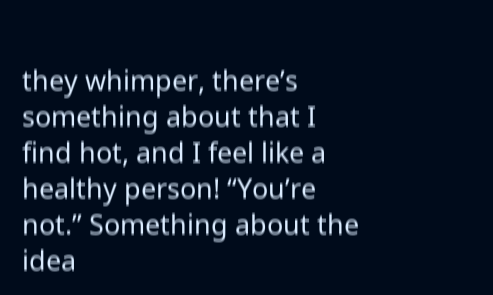they whimper, there’s something about that I find hot, and I feel like a healthy person! “You’re not.” Something about the idea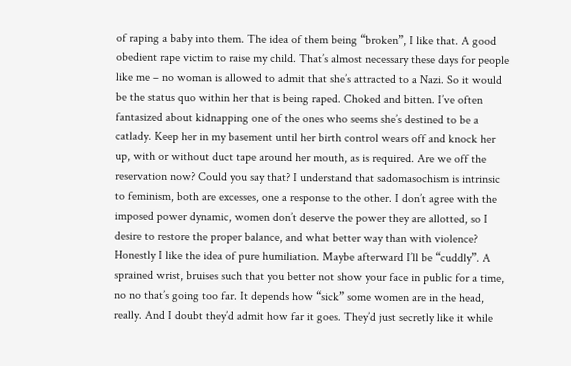of raping a baby into them. The idea of them being “broken”, I like that. A good obedient rape victim to raise my child. That’s almost necessary these days for people like me – no woman is allowed to admit that she’s attracted to a Nazi. So it would be the status quo within her that is being raped. Choked and bitten. I’ve often fantasized about kidnapping one of the ones who seems she’s destined to be a catlady. Keep her in my basement until her birth control wears off and knock her up, with or without duct tape around her mouth, as is required. Are we off the reservation now? Could you say that? I understand that sadomasochism is intrinsic to feminism, both are excesses, one a response to the other. I don’t agree with the imposed power dynamic, women don’t deserve the power they are allotted, so I desire to restore the proper balance, and what better way than with violence? Honestly I like the idea of pure humiliation. Maybe afterward I’ll be “cuddly”. A sprained wrist, bruises such that you better not show your face in public for a time, no no that’s going too far. It depends how “sick” some women are in the head, really. And I doubt they’d admit how far it goes. They’d just secretly like it while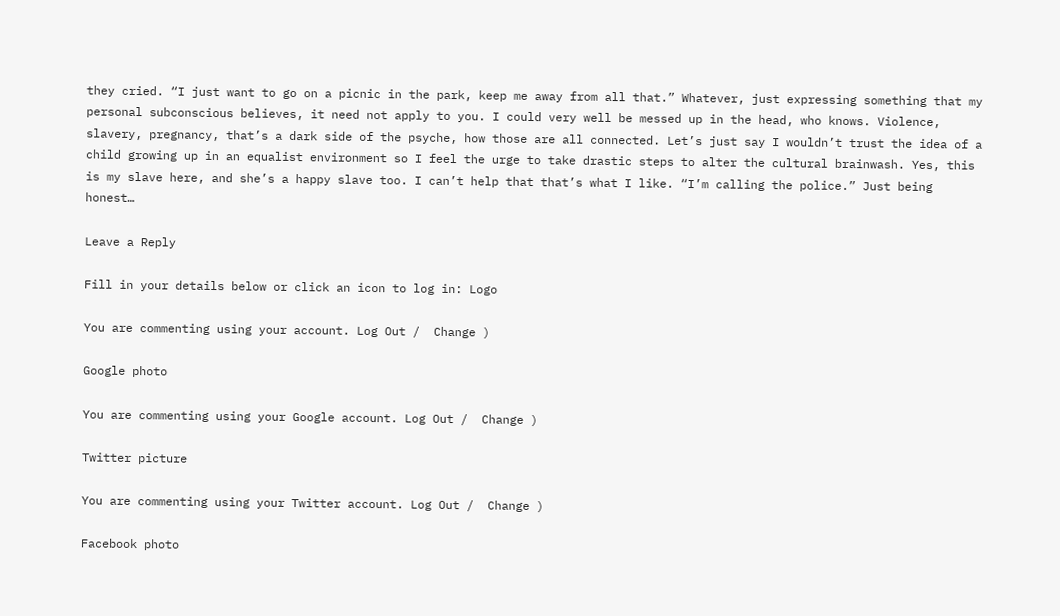they cried. “I just want to go on a picnic in the park, keep me away from all that.” Whatever, just expressing something that my personal subconscious believes, it need not apply to you. I could very well be messed up in the head, who knows. Violence, slavery, pregnancy, that’s a dark side of the psyche, how those are all connected. Let’s just say I wouldn’t trust the idea of a child growing up in an equalist environment so I feel the urge to take drastic steps to alter the cultural brainwash. Yes, this is my slave here, and she’s a happy slave too. I can’t help that that’s what I like. “I’m calling the police.” Just being honest…

Leave a Reply

Fill in your details below or click an icon to log in: Logo

You are commenting using your account. Log Out /  Change )

Google photo

You are commenting using your Google account. Log Out /  Change )

Twitter picture

You are commenting using your Twitter account. Log Out /  Change )

Facebook photo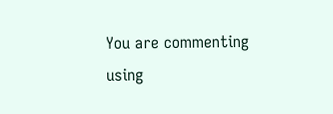You are commenting using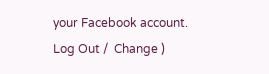your Facebook account. Log Out /  Change )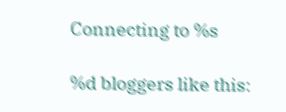Connecting to %s

%d bloggers like this: